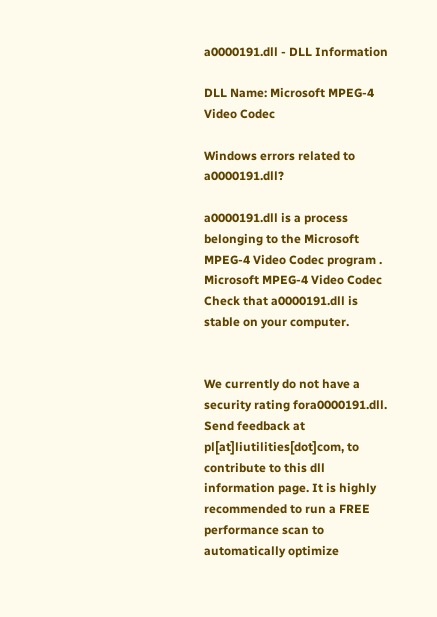a0000191.dll - DLL Information

DLL Name: Microsoft MPEG-4 Video Codec

Windows errors related to a0000191.dll?

a0000191.dll is a process belonging to the Microsoft MPEG-4 Video Codec program . Microsoft MPEG-4 Video Codec
Check that a0000191.dll is stable on your computer.


We currently do not have a security rating fora0000191.dll. Send feedback at pl[at]liutilities[dot]com, to contribute to this dll information page. It is highly recommended to run a FREE performance scan to automatically optimize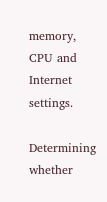memory, CPU and Internet settings.

Determining whether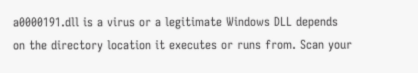a0000191.dll is a virus or a legitimate Windows DLL depends on the directory location it executes or runs from. Scan your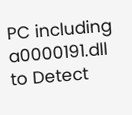PC including a0000191.dll to Detect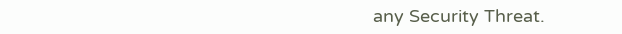any Security Threat.